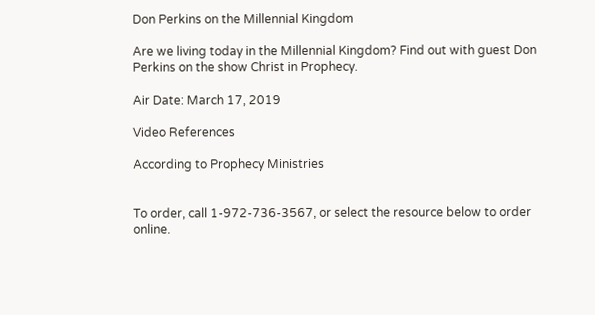Don Perkins on the Millennial Kingdom

Are we living today in the Millennial Kingdom? Find out with guest Don Perkins on the show Christ in Prophecy.

Air Date: March 17, 2019

Video References

According to Prophecy Ministries


To order, call 1-972-736-3567, or select the resource below to order online.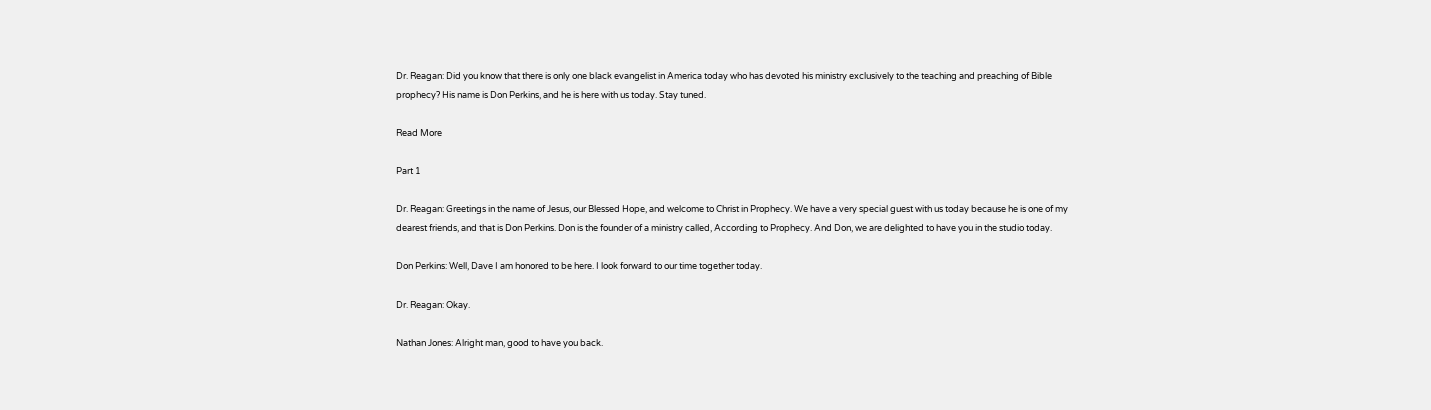Dr. Reagan: Did you know that there is only one black evangelist in America today who has devoted his ministry exclusively to the teaching and preaching of Bible prophecy? His name is Don Perkins, and he is here with us today. Stay tuned.

Read More

Part 1

Dr. Reagan: Greetings in the name of Jesus, our Blessed Hope, and welcome to Christ in Prophecy. We have a very special guest with us today because he is one of my dearest friends, and that is Don Perkins. Don is the founder of a ministry called, According to Prophecy. And Don, we are delighted to have you in the studio today.

Don Perkins: Well, Dave I am honored to be here. I look forward to our time together today.

Dr. Reagan: Okay.

Nathan Jones: Alright man, good to have you back.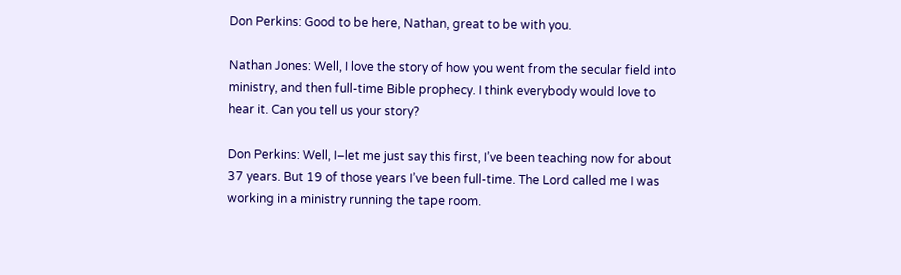Don Perkins: Good to be here, Nathan, great to be with you.

Nathan Jones: Well, I love the story of how you went from the secular field into ministry, and then full-time Bible prophecy. I think everybody would love to hear it. Can you tell us your story?

Don Perkins: Well, I–let me just say this first, I’ve been teaching now for about 37 years. But 19 of those years I’ve been full-time. The Lord called me I was working in a ministry running the tape room.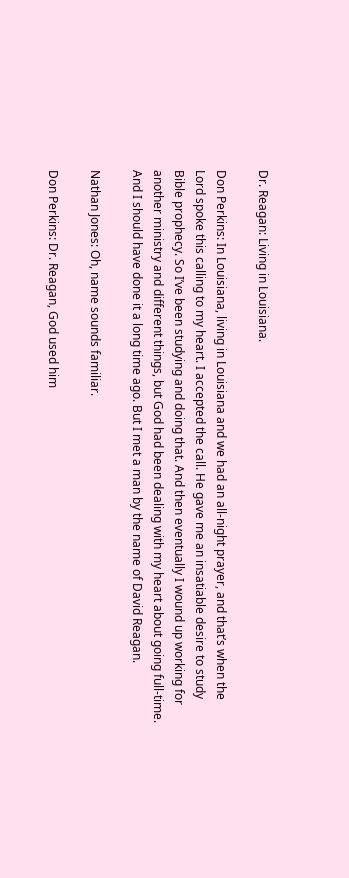Dr. Reagan: Living in Louisiana.

Don Perkins: In Louisiana, living in Louisiana and we had an all-night prayer, and that’s when the Lord spoke this calling to my heart. I accepted the call. He gave me an insatiable desire to study Bible prophecy. So I’ve been studying and doing that. And then eventually I wound up working for another ministry and different things, but God had been dealing with my heart about going full-time. And I should have done it a long time ago. But I met a man by the name of David Reagan.

Nathan Jones: Oh, name sounds familiar.

Don Perkins: Dr. Reagan, God used him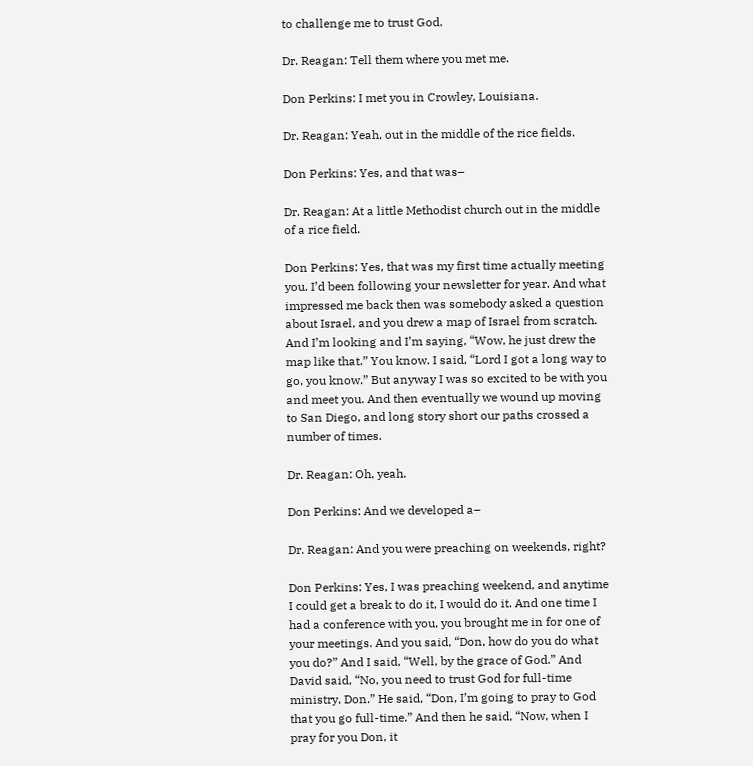to challenge me to trust God.

Dr. Reagan: Tell them where you met me.

Don Perkins: I met you in Crowley, Louisiana.

Dr. Reagan: Yeah, out in the middle of the rice fields.

Don Perkins: Yes, and that was–

Dr. Reagan: At a little Methodist church out in the middle of a rice field.

Don Perkins: Yes, that was my first time actually meeting you. I’d been following your newsletter for year. And what impressed me back then was somebody asked a question about Israel, and you drew a map of Israel from scratch. And I’m looking and I’m saying, “Wow, he just drew the map like that.” You know. I said, “Lord I got a long way to go, you know.” But anyway I was so excited to be with you and meet you. And then eventually we wound up moving to San Diego, and long story short our paths crossed a number of times.

Dr. Reagan: Oh, yeah.

Don Perkins: And we developed a–

Dr. Reagan: And you were preaching on weekends, right?

Don Perkins: Yes, I was preaching weekend, and anytime I could get a break to do it, I would do it. And one time I had a conference with you, you brought me in for one of your meetings. And you said, “Don, how do you do what you do?” And I said, “Well, by the grace of God.” And David said, “No, you need to trust God for full-time ministry, Don.” He said, “Don, I’m going to pray to God that you go full-time.” And then he said, “Now, when I pray for you Don, it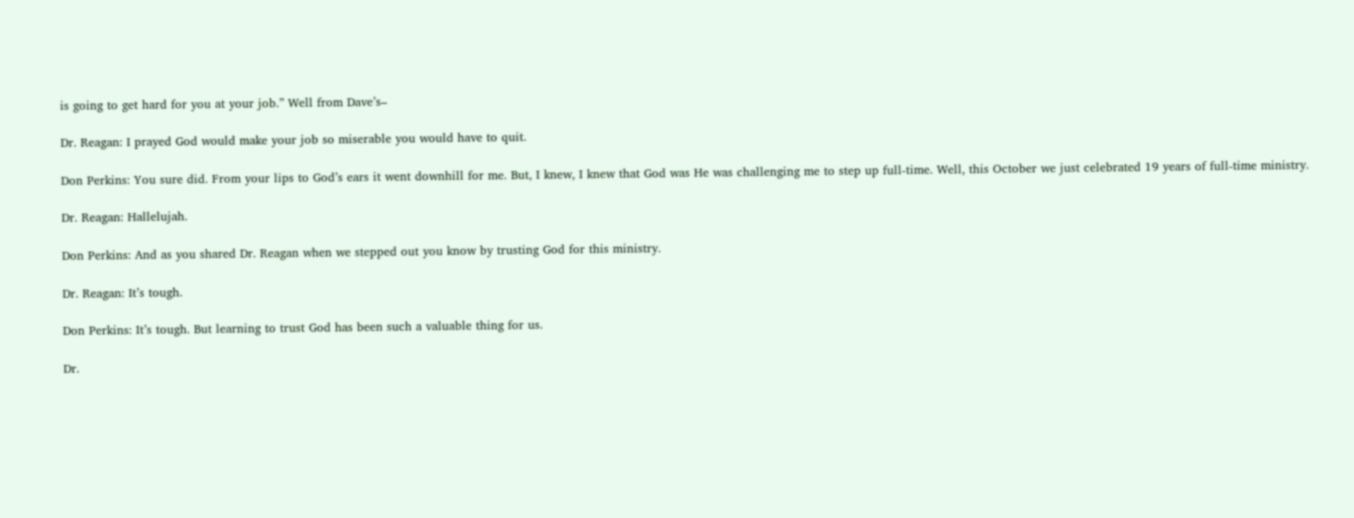is going to get hard for you at your job.” Well from Dave’s–

Dr. Reagan: I prayed God would make your job so miserable you would have to quit.

Don Perkins: You sure did. From your lips to God’s ears it went downhill for me. But, I knew, I knew that God was He was challenging me to step up full-time. Well, this October we just celebrated 19 years of full-time ministry.

Dr. Reagan: Hallelujah.

Don Perkins: And as you shared Dr. Reagan when we stepped out you know by trusting God for this ministry.

Dr. Reagan: It’s tough.

Don Perkins: It’s tough. But learning to trust God has been such a valuable thing for us.

Dr.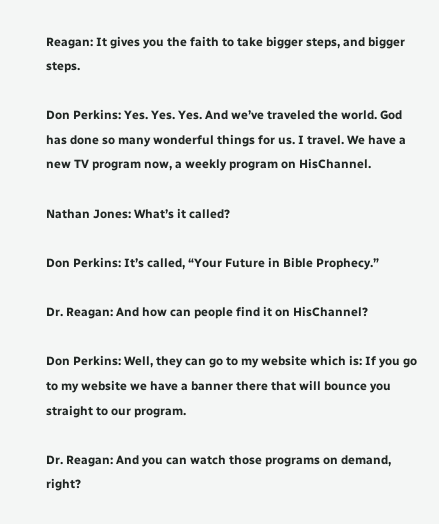Reagan: It gives you the faith to take bigger steps, and bigger steps.

Don Perkins: Yes. Yes. Yes. And we’ve traveled the world. God has done so many wonderful things for us. I travel. We have a new TV program now, a weekly program on HisChannel.

Nathan Jones: What’s it called?

Don Perkins: It’s called, “Your Future in Bible Prophecy.”

Dr. Reagan: And how can people find it on HisChannel?

Don Perkins: Well, they can go to my website which is: If you go to my website we have a banner there that will bounce you straight to our program.

Dr. Reagan: And you can watch those programs on demand, right?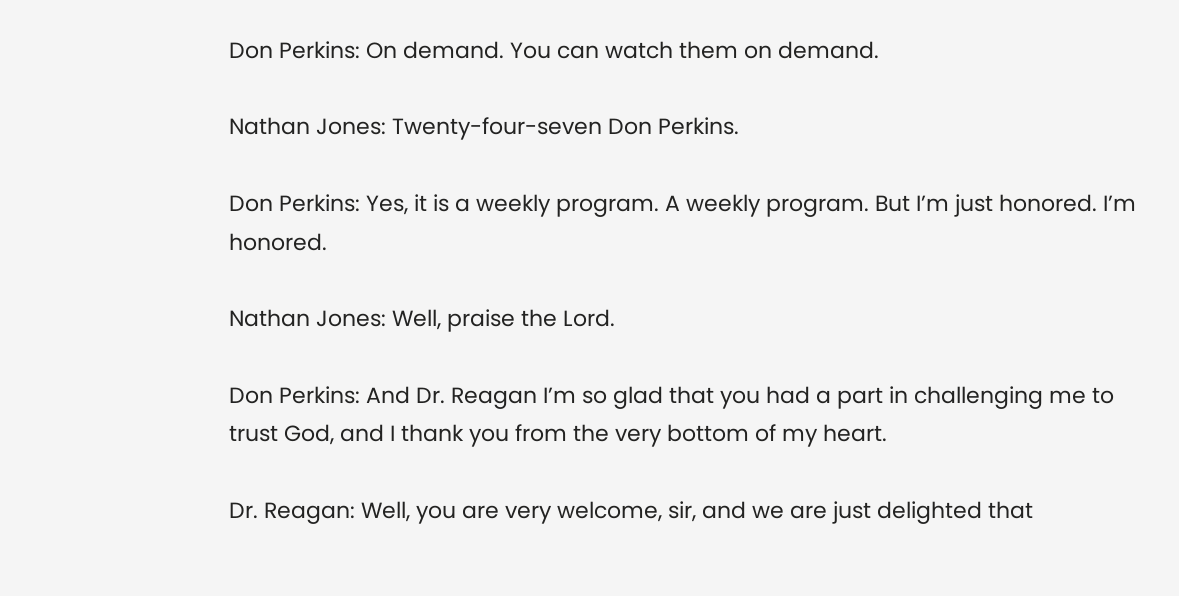Don Perkins: On demand. You can watch them on demand.

Nathan Jones: Twenty-four-seven Don Perkins.

Don Perkins: Yes, it is a weekly program. A weekly program. But I’m just honored. I’m honored.

Nathan Jones: Well, praise the Lord.

Don Perkins: And Dr. Reagan I’m so glad that you had a part in challenging me to trust God, and I thank you from the very bottom of my heart.

Dr. Reagan: Well, you are very welcome, sir, and we are just delighted that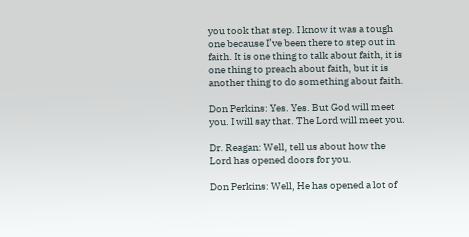you took that step. I know it was a tough one because I’ve been there to step out in faith. It is one thing to talk about faith, it is one thing to preach about faith, but it is another thing to do something about faith.

Don Perkins: Yes. Yes. But God will meet you. I will say that. The Lord will meet you.

Dr. Reagan: Well, tell us about how the Lord has opened doors for you.

Don Perkins: Well, He has opened a lot of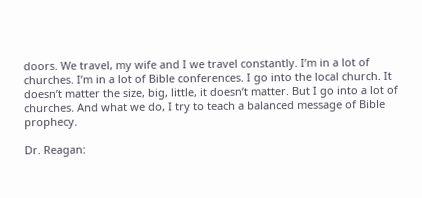doors. We travel, my wife and I we travel constantly. I’m in a lot of churches. I’m in a lot of Bible conferences. I go into the local church. It doesn’t matter the size, big, little, it doesn’t matter. But I go into a lot of churches. And what we do, I try to teach a balanced message of Bible prophecy.

Dr. Reagan: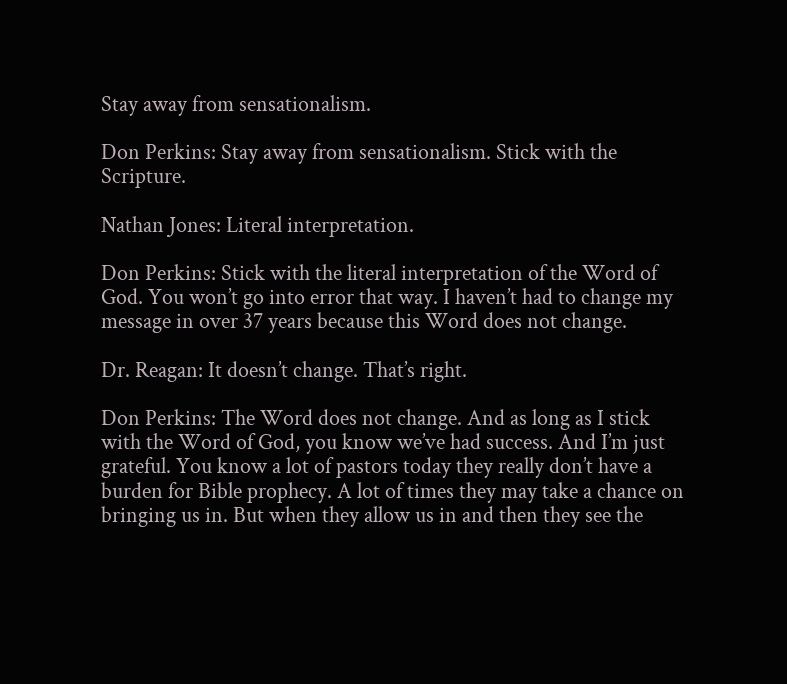Stay away from sensationalism.

Don Perkins: Stay away from sensationalism. Stick with the Scripture.

Nathan Jones: Literal interpretation.

Don Perkins: Stick with the literal interpretation of the Word of God. You won’t go into error that way. I haven’t had to change my message in over 37 years because this Word does not change.

Dr. Reagan: It doesn’t change. That’s right.

Don Perkins: The Word does not change. And as long as I stick with the Word of God, you know we’ve had success. And I’m just grateful. You know a lot of pastors today they really don’t have a burden for Bible prophecy. A lot of times they may take a chance on bringing us in. But when they allow us in and then they see the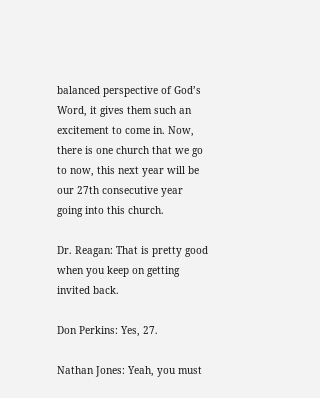balanced perspective of God’s Word, it gives them such an excitement to come in. Now, there is one church that we go to now, this next year will be our 27th consecutive year going into this church.

Dr. Reagan: That is pretty good when you keep on getting invited back.

Don Perkins: Yes, 27.

Nathan Jones: Yeah, you must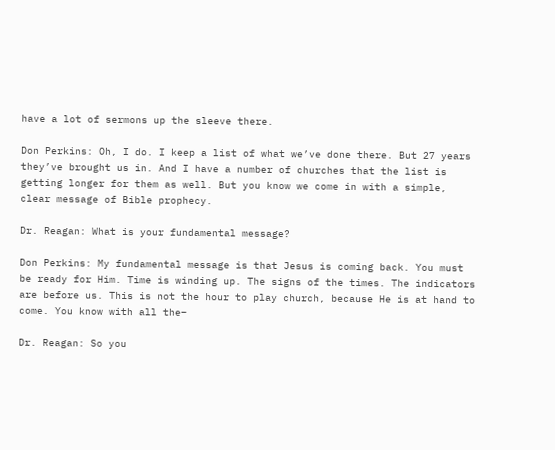have a lot of sermons up the sleeve there.

Don Perkins: Oh, I do. I keep a list of what we’ve done there. But 27 years they’ve brought us in. And I have a number of churches that the list is getting longer for them as well. But you know we come in with a simple, clear message of Bible prophecy.

Dr. Reagan: What is your fundamental message?

Don Perkins: My fundamental message is that Jesus is coming back. You must be ready for Him. Time is winding up. The signs of the times. The indicators are before us. This is not the hour to play church, because He is at hand to come. You know with all the–

Dr. Reagan: So you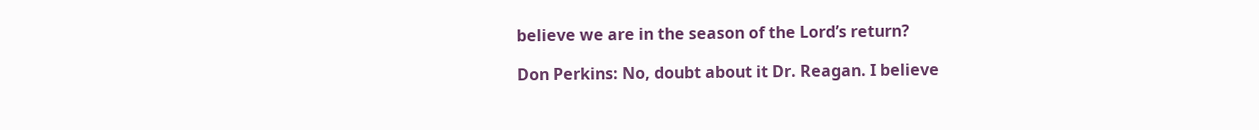believe we are in the season of the Lord’s return?

Don Perkins: No, doubt about it Dr. Reagan. I believe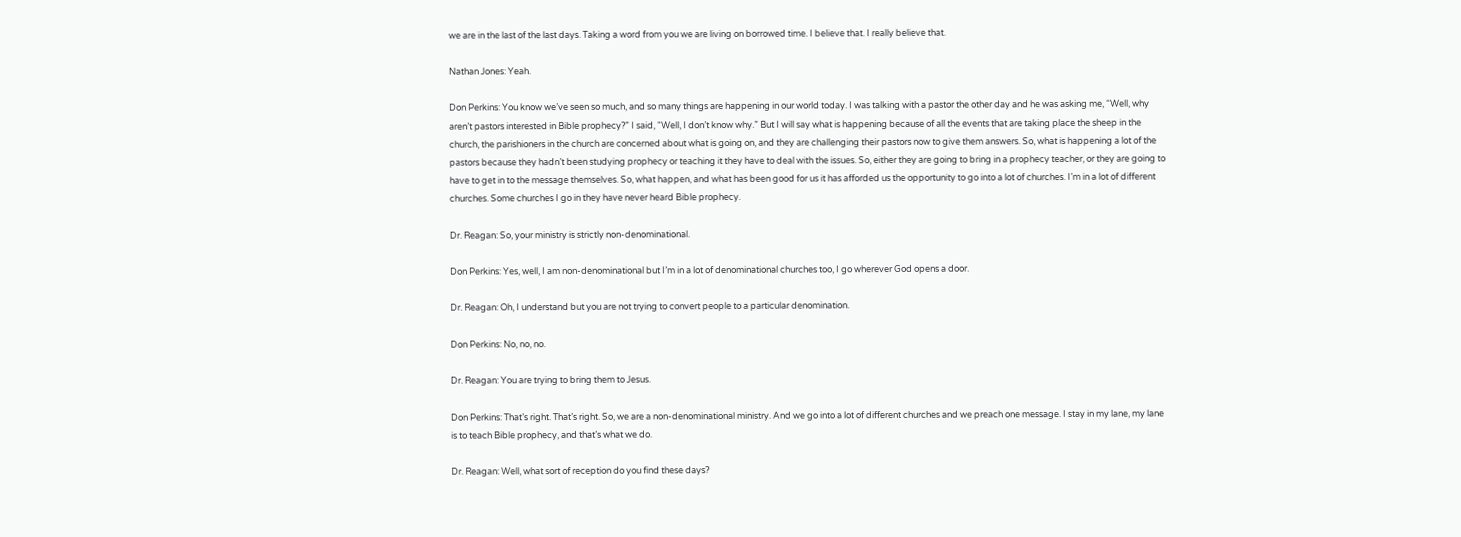we are in the last of the last days. Taking a word from you we are living on borrowed time. I believe that. I really believe that.

Nathan Jones: Yeah.

Don Perkins: You know we’ve seen so much, and so many things are happening in our world today. I was talking with a pastor the other day and he was asking me, “Well, why aren’t pastors interested in Bible prophecy?” I said, “Well, I don’t know why.” But I will say what is happening because of all the events that are taking place the sheep in the church, the parishioners in the church are concerned about what is going on, and they are challenging their pastors now to give them answers. So, what is happening a lot of the pastors because they hadn’t been studying prophecy or teaching it they have to deal with the issues. So, either they are going to bring in a prophecy teacher, or they are going to have to get in to the message themselves. So, what happen, and what has been good for us it has afforded us the opportunity to go into a lot of churches. I’m in a lot of different churches. Some churches I go in they have never heard Bible prophecy.

Dr. Reagan: So, your ministry is strictly non-denominational.

Don Perkins: Yes, well, I am non-denominational but I’m in a lot of denominational churches too, I go wherever God opens a door.

Dr. Reagan: Oh, I understand but you are not trying to convert people to a particular denomination.

Don Perkins: No, no, no.

Dr. Reagan: You are trying to bring them to Jesus.

Don Perkins: That’s right. That’s right. So, we are a non-denominational ministry. And we go into a lot of different churches and we preach one message. I stay in my lane, my lane is to teach Bible prophecy, and that’s what we do.

Dr. Reagan: Well, what sort of reception do you find these days?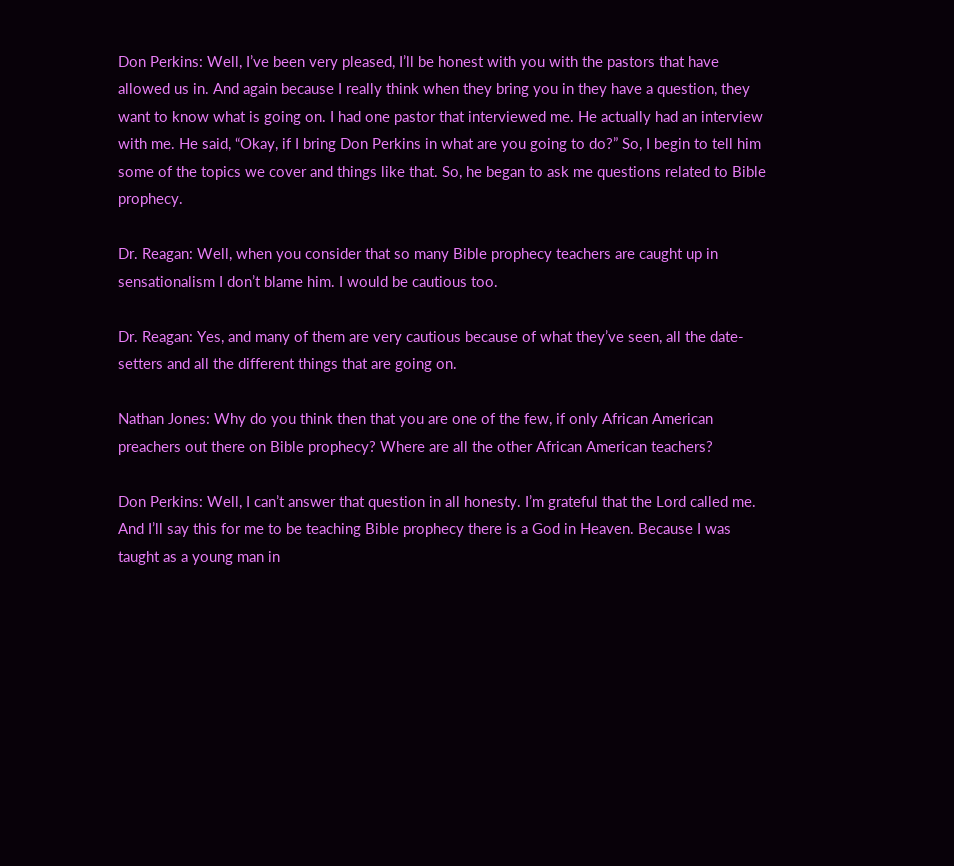Don Perkins: Well, I’ve been very pleased, I’ll be honest with you with the pastors that have allowed us in. And again because I really think when they bring you in they have a question, they want to know what is going on. I had one pastor that interviewed me. He actually had an interview with me. He said, “Okay, if I bring Don Perkins in what are you going to do?” So, I begin to tell him some of the topics we cover and things like that. So, he began to ask me questions related to Bible prophecy.

Dr. Reagan: Well, when you consider that so many Bible prophecy teachers are caught up in sensationalism I don’t blame him. I would be cautious too.

Dr. Reagan: Yes, and many of them are very cautious because of what they’ve seen, all the date-setters and all the different things that are going on.

Nathan Jones: Why do you think then that you are one of the few, if only African American preachers out there on Bible prophecy? Where are all the other African American teachers?

Don Perkins: Well, I can’t answer that question in all honesty. I’m grateful that the Lord called me. And I’ll say this for me to be teaching Bible prophecy there is a God in Heaven. Because I was taught as a young man in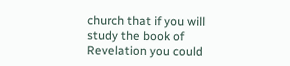church that if you will study the book of Revelation you could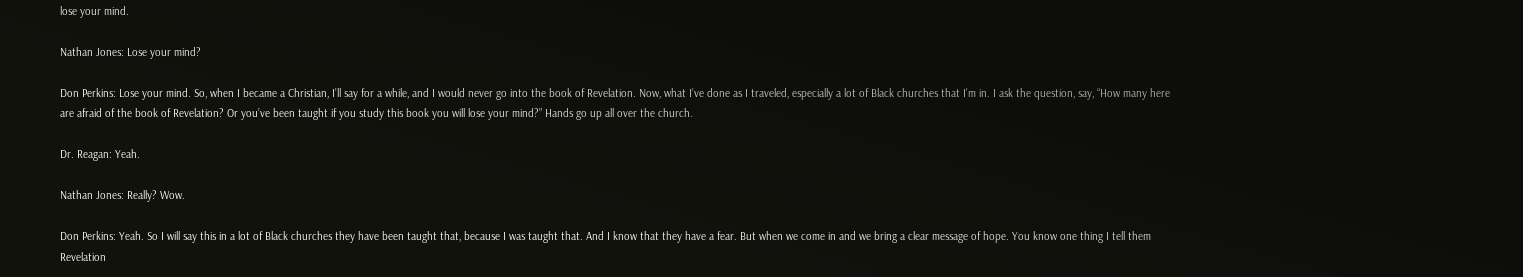lose your mind.

Nathan Jones: Lose your mind?

Don Perkins: Lose your mind. So, when I became a Christian, I’ll say for a while, and I would never go into the book of Revelation. Now, what I’ve done as I traveled, especially a lot of Black churches that I’m in. I ask the question, say, “How many here are afraid of the book of Revelation? Or you’ve been taught if you study this book you will lose your mind?” Hands go up all over the church.

Dr. Reagan: Yeah.

Nathan Jones: Really? Wow.

Don Perkins: Yeah. So I will say this in a lot of Black churches they have been taught that, because I was taught that. And I know that they have a fear. But when we come in and we bring a clear message of hope. You know one thing I tell them Revelation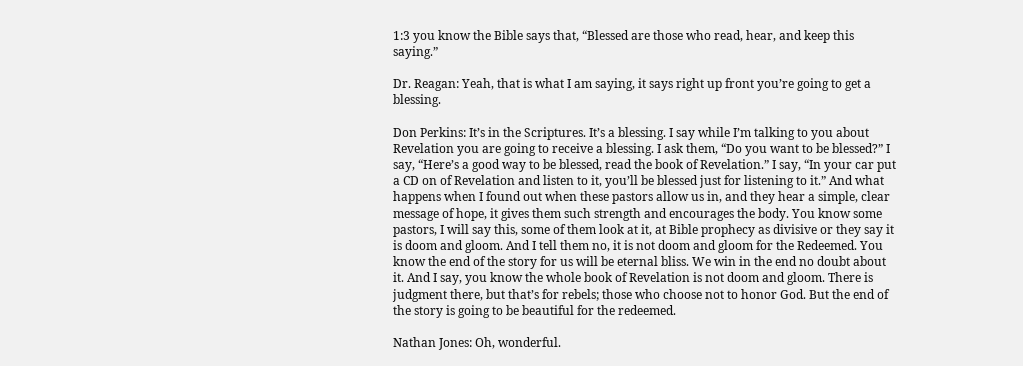1:3 you know the Bible says that, “Blessed are those who read, hear, and keep this saying.”

Dr. Reagan: Yeah, that is what I am saying, it says right up front you’re going to get a blessing.

Don Perkins: It’s in the Scriptures. It’s a blessing. I say while I’m talking to you about Revelation you are going to receive a blessing. I ask them, “Do you want to be blessed?” I say, “Here’s a good way to be blessed, read the book of Revelation.” I say, “In your car put a CD on of Revelation and listen to it, you’ll be blessed just for listening to it.” And what happens when I found out when these pastors allow us in, and they hear a simple, clear message of hope, it gives them such strength and encourages the body. You know some pastors, I will say this, some of them look at it, at Bible prophecy as divisive or they say it is doom and gloom. And I tell them no, it is not doom and gloom for the Redeemed. You know the end of the story for us will be eternal bliss. We win in the end no doubt about it. And I say, you know the whole book of Revelation is not doom and gloom. There is judgment there, but that’s for rebels; those who choose not to honor God. But the end of the story is going to be beautiful for the redeemed.

Nathan Jones: Oh, wonderful.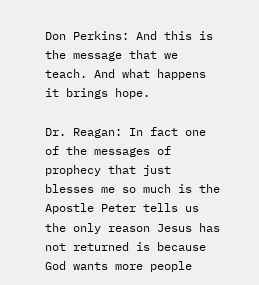Don Perkins: And this is the message that we teach. And what happens it brings hope.

Dr. Reagan: In fact one of the messages of prophecy that just blesses me so much is the Apostle Peter tells us the only reason Jesus has not returned is because God wants more people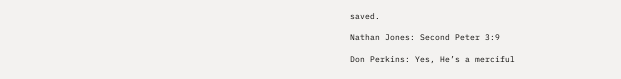saved.

Nathan Jones: Second Peter 3:9

Don Perkins: Yes, He’s a merciful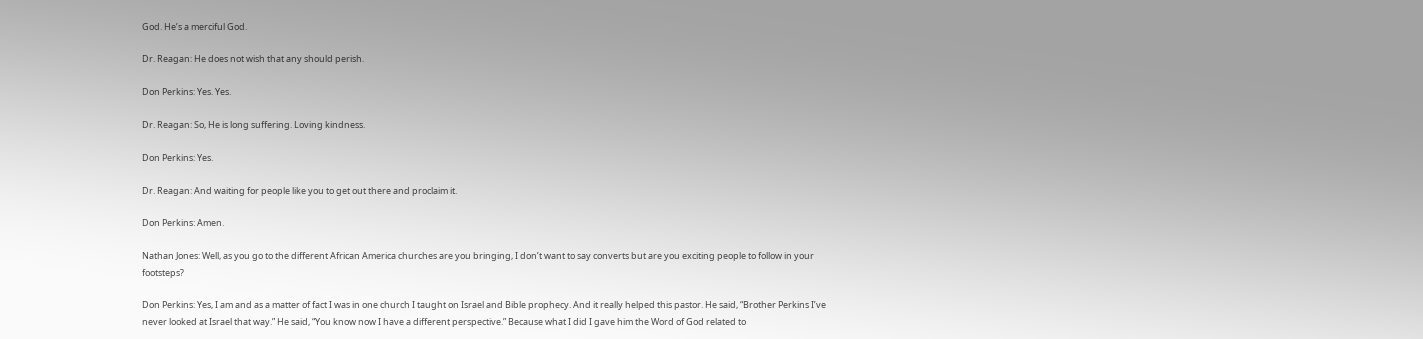God. He’s a merciful God.

Dr. Reagan: He does not wish that any should perish.

Don Perkins: Yes. Yes.

Dr. Reagan: So, He is long suffering. Loving kindness.

Don Perkins: Yes.

Dr. Reagan: And waiting for people like you to get out there and proclaim it.

Don Perkins: Amen.

Nathan Jones: Well, as you go to the different African America churches are you bringing, I don’t want to say converts but are you exciting people to follow in your footsteps?

Don Perkins: Yes, I am and as a matter of fact I was in one church I taught on Israel and Bible prophecy. And it really helped this pastor. He said, “Brother Perkins I’ve never looked at Israel that way.” He said, “You know now I have a different perspective.” Because what I did I gave him the Word of God related to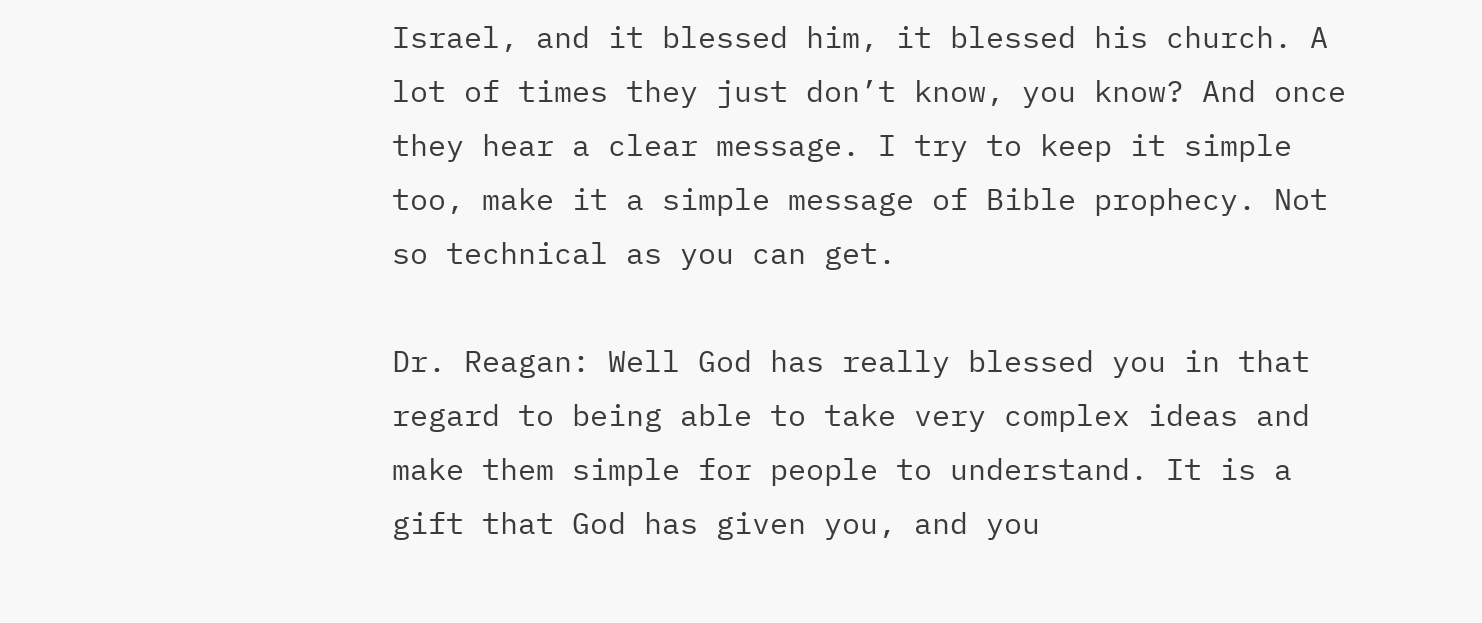Israel, and it blessed him, it blessed his church. A lot of times they just don’t know, you know? And once they hear a clear message. I try to keep it simple too, make it a simple message of Bible prophecy. Not so technical as you can get.

Dr. Reagan: Well God has really blessed you in that regard to being able to take very complex ideas and make them simple for people to understand. It is a gift that God has given you, and you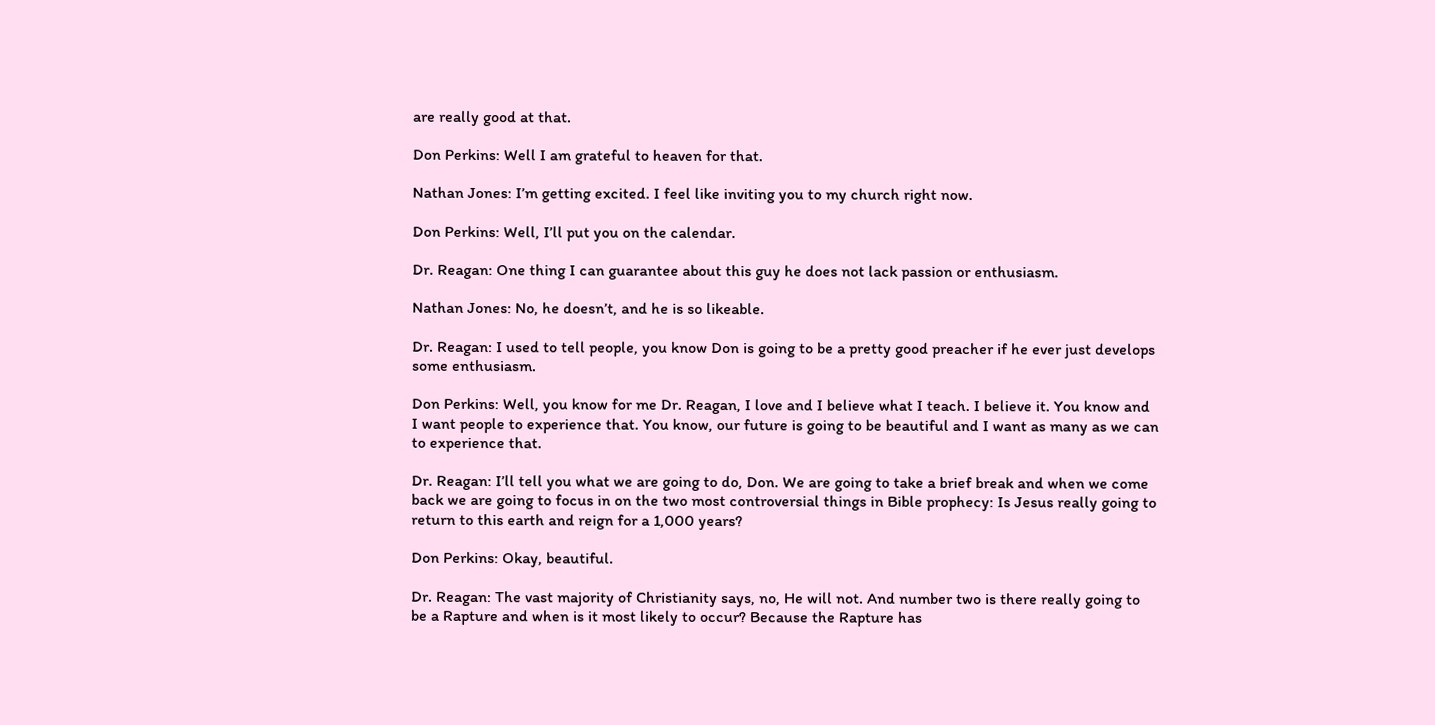are really good at that.

Don Perkins: Well I am grateful to heaven for that.

Nathan Jones: I’m getting excited. I feel like inviting you to my church right now.

Don Perkins: Well, I’ll put you on the calendar.

Dr. Reagan: One thing I can guarantee about this guy he does not lack passion or enthusiasm.

Nathan Jones: No, he doesn’t, and he is so likeable.

Dr. Reagan: I used to tell people, you know Don is going to be a pretty good preacher if he ever just develops some enthusiasm.

Don Perkins: Well, you know for me Dr. Reagan, I love and I believe what I teach. I believe it. You know and I want people to experience that. You know, our future is going to be beautiful and I want as many as we can to experience that.

Dr. Reagan: I’ll tell you what we are going to do, Don. We are going to take a brief break and when we come back we are going to focus in on the two most controversial things in Bible prophecy: Is Jesus really going to return to this earth and reign for a 1,000 years?

Don Perkins: Okay, beautiful.

Dr. Reagan: The vast majority of Christianity says, no, He will not. And number two is there really going to be a Rapture and when is it most likely to occur? Because the Rapture has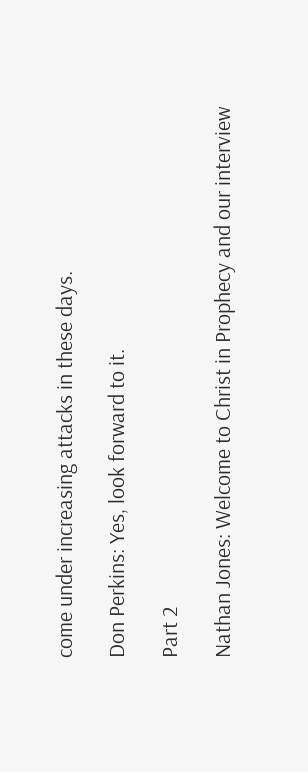come under increasing attacks in these days.

Don Perkins: Yes, look forward to it.

Part 2

Nathan Jones: Welcome to Christ in Prophecy and our interview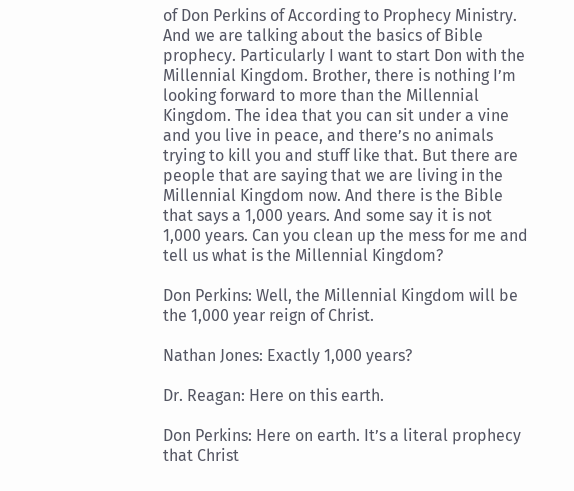of Don Perkins of According to Prophecy Ministry. And we are talking about the basics of Bible prophecy. Particularly I want to start Don with the Millennial Kingdom. Brother, there is nothing I’m looking forward to more than the Millennial Kingdom. The idea that you can sit under a vine and you live in peace, and there’s no animals trying to kill you and stuff like that. But there are people that are saying that we are living in the Millennial Kingdom now. And there is the Bible that says a 1,000 years. And some say it is not 1,000 years. Can you clean up the mess for me and tell us what is the Millennial Kingdom?

Don Perkins: Well, the Millennial Kingdom will be the 1,000 year reign of Christ.

Nathan Jones: Exactly 1,000 years?

Dr. Reagan: Here on this earth.

Don Perkins: Here on earth. It’s a literal prophecy that Christ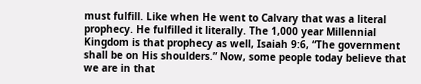must fulfill. Like when He went to Calvary that was a literal prophecy. He fulfilled it literally. The 1,000 year Millennial Kingdom is that prophecy as well, Isaiah 9:6, “The government shall be on His shoulders.” Now, some people today believe that we are in that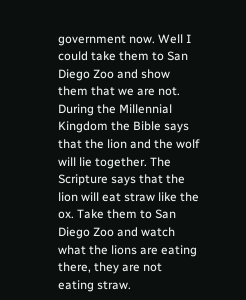government now. Well I could take them to San Diego Zoo and show them that we are not. During the Millennial Kingdom the Bible says that the lion and the wolf will lie together. The Scripture says that the lion will eat straw like the ox. Take them to San Diego Zoo and watch what the lions are eating there, they are not eating straw.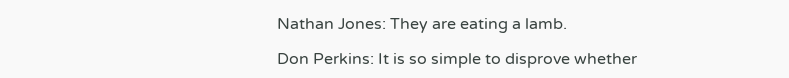Nathan Jones: They are eating a lamb.

Don Perkins: It is so simple to disprove whether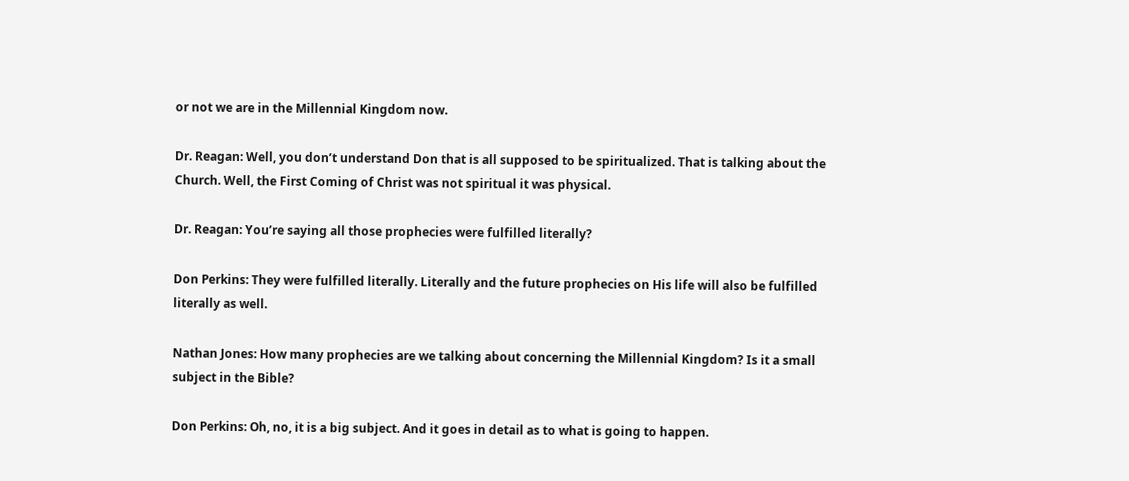or not we are in the Millennial Kingdom now.

Dr. Reagan: Well, you don’t understand Don that is all supposed to be spiritualized. That is talking about the Church. Well, the First Coming of Christ was not spiritual it was physical.

Dr. Reagan: You’re saying all those prophecies were fulfilled literally?

Don Perkins: They were fulfilled literally. Literally and the future prophecies on His life will also be fulfilled literally as well.

Nathan Jones: How many prophecies are we talking about concerning the Millennial Kingdom? Is it a small subject in the Bible?

Don Perkins: Oh, no, it is a big subject. And it goes in detail as to what is going to happen.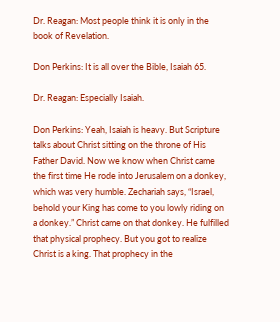Dr. Reagan: Most people think it is only in the book of Revelation.

Don Perkins: It is all over the Bible, Isaiah 65.

Dr. Reagan: Especially Isaiah.

Don Perkins: Yeah, Isaiah is heavy. But Scripture talks about Christ sitting on the throne of His Father David. Now we know when Christ came the first time He rode into Jerusalem on a donkey, which was very humble. Zechariah says, “Israel, behold your King has come to you lowly riding on a donkey.” Christ came on that donkey. He fulfilled that physical prophecy. But you got to realize Christ is a king. That prophecy in the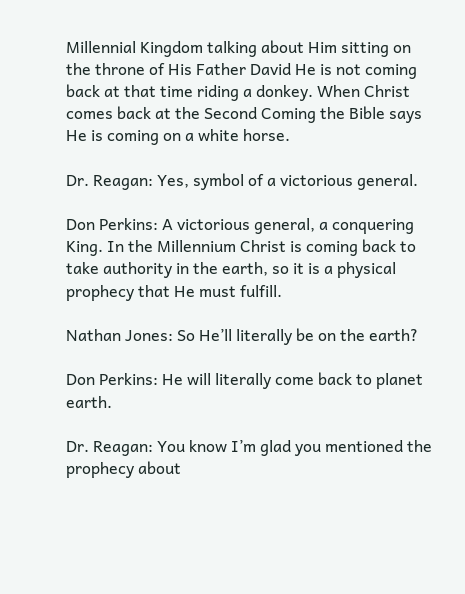Millennial Kingdom talking about Him sitting on the throne of His Father David He is not coming back at that time riding a donkey. When Christ comes back at the Second Coming the Bible says He is coming on a white horse.

Dr. Reagan: Yes, symbol of a victorious general.

Don Perkins: A victorious general, a conquering King. In the Millennium Christ is coming back to take authority in the earth, so it is a physical prophecy that He must fulfill.

Nathan Jones: So He’ll literally be on the earth?

Don Perkins: He will literally come back to planet earth.

Dr. Reagan: You know I’m glad you mentioned the prophecy about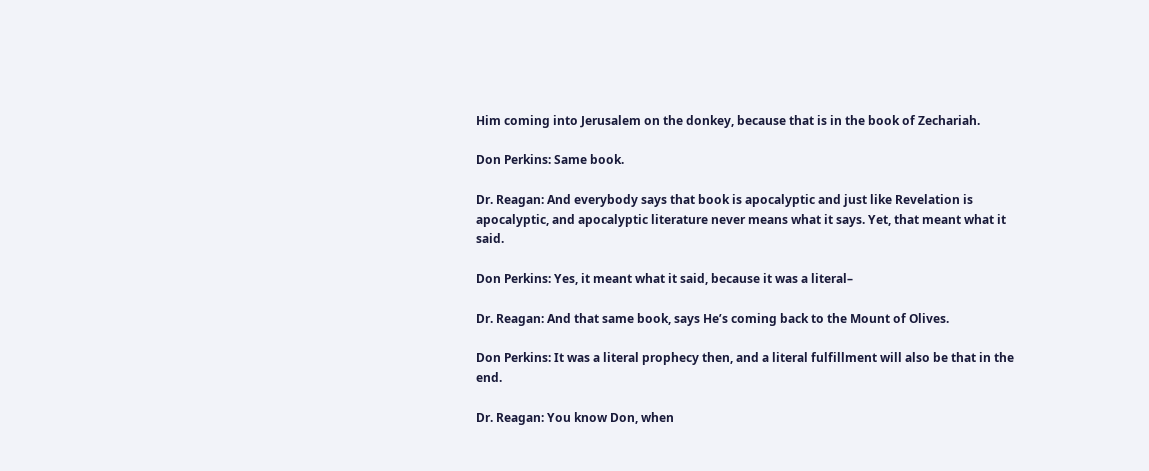Him coming into Jerusalem on the donkey, because that is in the book of Zechariah.

Don Perkins: Same book.

Dr. Reagan: And everybody says that book is apocalyptic and just like Revelation is apocalyptic, and apocalyptic literature never means what it says. Yet, that meant what it said.

Don Perkins: Yes, it meant what it said, because it was a literal–

Dr. Reagan: And that same book, says He’s coming back to the Mount of Olives.

Don Perkins: It was a literal prophecy then, and a literal fulfillment will also be that in the end.

Dr. Reagan: You know Don, when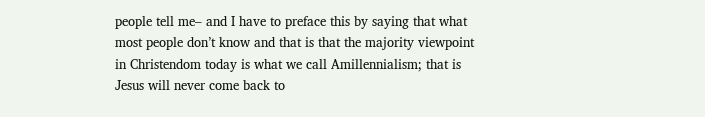people tell me– and I have to preface this by saying that what most people don’t know and that is that the majority viewpoint in Christendom today is what we call Amillennialism; that is Jesus will never come back to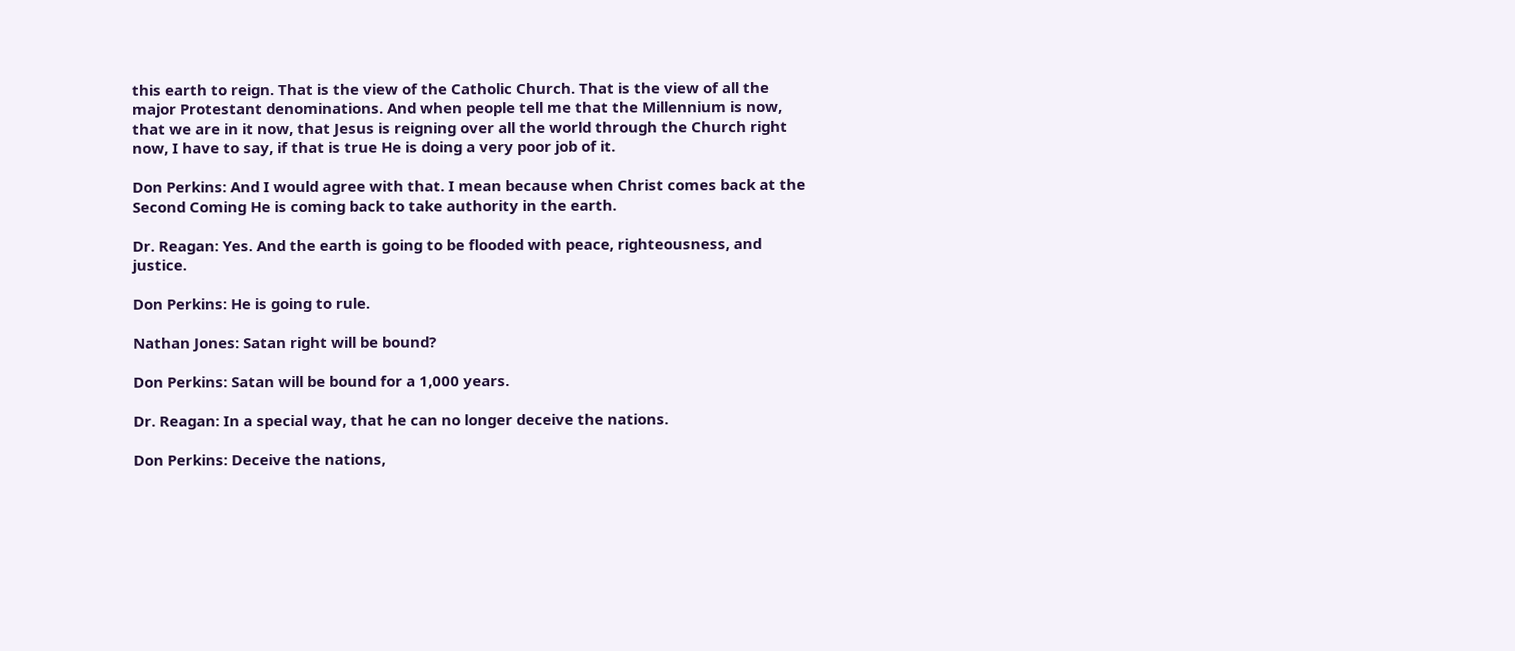this earth to reign. That is the view of the Catholic Church. That is the view of all the major Protestant denominations. And when people tell me that the Millennium is now, that we are in it now, that Jesus is reigning over all the world through the Church right now, I have to say, if that is true He is doing a very poor job of it.

Don Perkins: And I would agree with that. I mean because when Christ comes back at the Second Coming He is coming back to take authority in the earth.

Dr. Reagan: Yes. And the earth is going to be flooded with peace, righteousness, and justice.

Don Perkins: He is going to rule.

Nathan Jones: Satan right will be bound?

Don Perkins: Satan will be bound for a 1,000 years.

Dr. Reagan: In a special way, that he can no longer deceive the nations.

Don Perkins: Deceive the nations,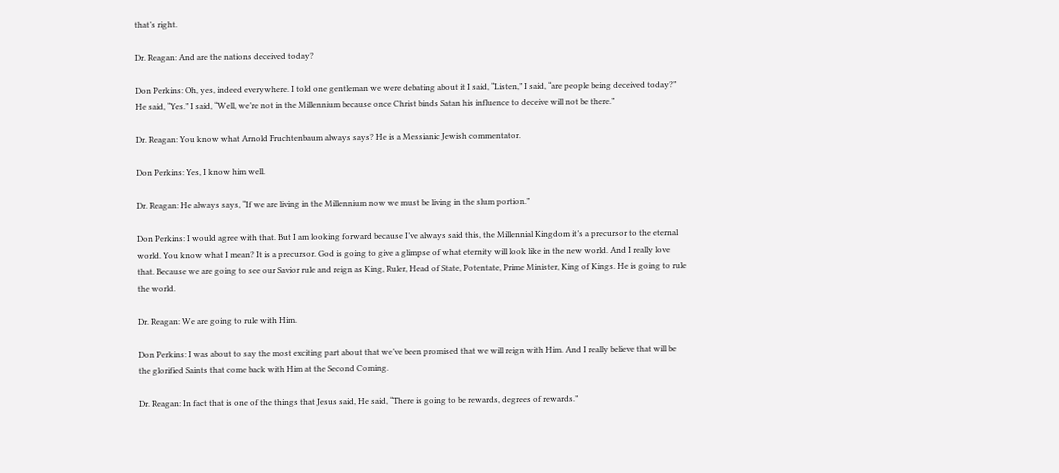that’s right.

Dr. Reagan: And are the nations deceived today?

Don Perkins: Oh, yes, indeed everywhere. I told one gentleman we were debating about it I said, “Listen,” I said, “are people being deceived today?” He said, “Yes.” I said, “Well, we’re not in the Millennium because once Christ binds Satan his influence to deceive will not be there.”

Dr. Reagan: You know what Arnold Fruchtenbaum always says? He is a Messianic Jewish commentator.

Don Perkins: Yes, I know him well.

Dr. Reagan: He always says, “If we are living in the Millennium now we must be living in the slum portion.”

Don Perkins: I would agree with that. But I am looking forward because I’ve always said this, the Millennial Kingdom it’s a precursor to the eternal world. You know what I mean? It is a precursor. God is going to give a glimpse of what eternity will look like in the new world. And I really love that. Because we are going to see our Savior rule and reign as King, Ruler, Head of State, Potentate, Prime Minister, King of Kings. He is going to rule the world.

Dr. Reagan: We are going to rule with Him.

Don Perkins: I was about to say the most exciting part about that we’ve been promised that we will reign with Him. And I really believe that will be the glorified Saints that come back with Him at the Second Coming.

Dr. Reagan: In fact that is one of the things that Jesus said, He said, “There is going to be rewards, degrees of rewards.”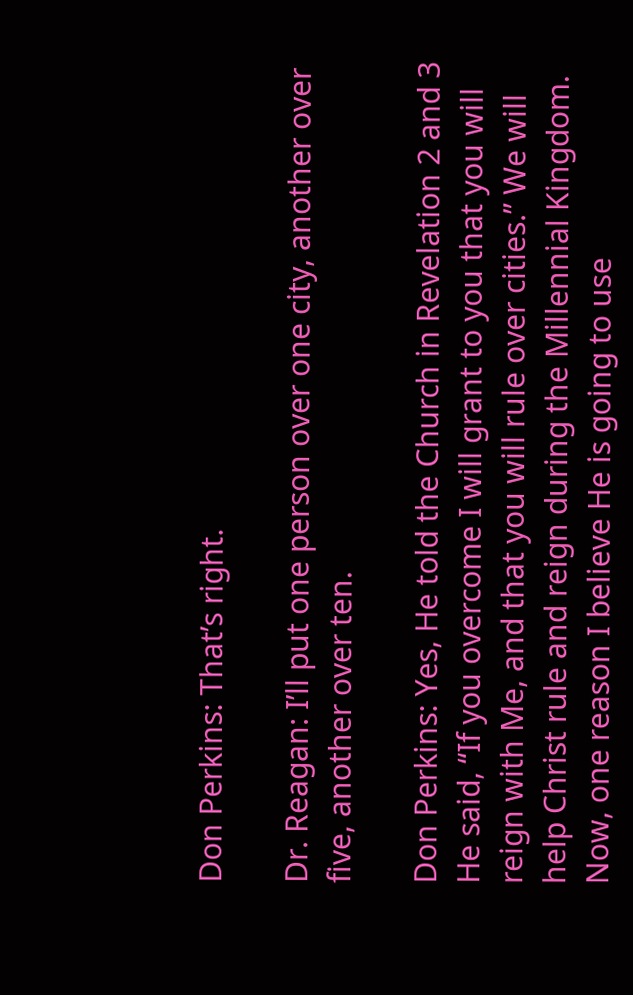Don Perkins: That’s right.

Dr. Reagan: I’ll put one person over one city, another over five, another over ten.

Don Perkins: Yes, He told the Church in Revelation 2 and 3 He said, “If you overcome I will grant to you that you will reign with Me, and that you will rule over cities.” We will help Christ rule and reign during the Millennial Kingdom. Now, one reason I believe He is going to use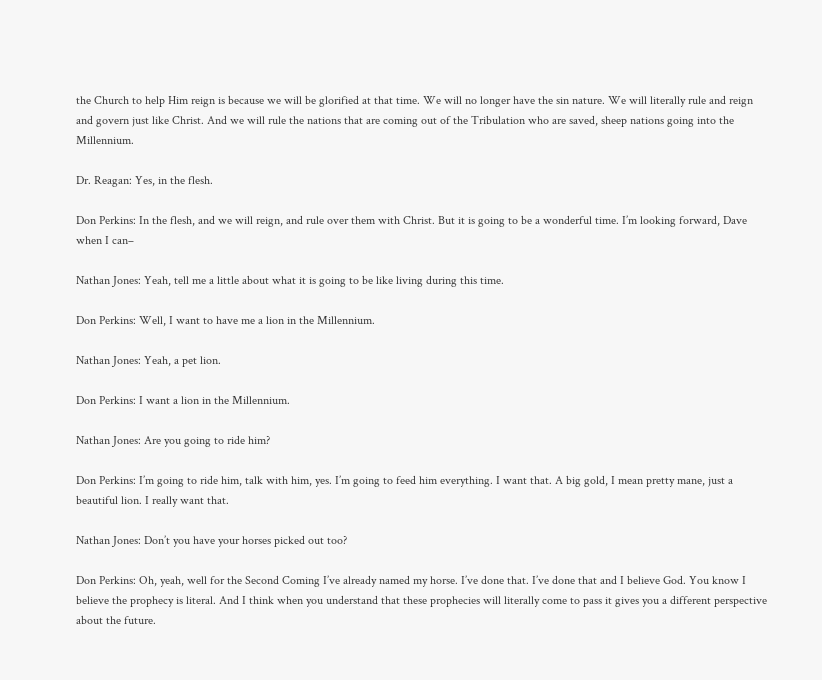the Church to help Him reign is because we will be glorified at that time. We will no longer have the sin nature. We will literally rule and reign and govern just like Christ. And we will rule the nations that are coming out of the Tribulation who are saved, sheep nations going into the Millennium.

Dr. Reagan: Yes, in the flesh.

Don Perkins: In the flesh, and we will reign, and rule over them with Christ. But it is going to be a wonderful time. I’m looking forward, Dave when I can–

Nathan Jones: Yeah, tell me a little about what it is going to be like living during this time.

Don Perkins: Well, I want to have me a lion in the Millennium.

Nathan Jones: Yeah, a pet lion.

Don Perkins: I want a lion in the Millennium.

Nathan Jones: Are you going to ride him?

Don Perkins: I’m going to ride him, talk with him, yes. I’m going to feed him everything. I want that. A big gold, I mean pretty mane, just a beautiful lion. I really want that.

Nathan Jones: Don’t you have your horses picked out too?

Don Perkins: Oh, yeah, well for the Second Coming I’ve already named my horse. I’ve done that. I’ve done that and I believe God. You know I believe the prophecy is literal. And I think when you understand that these prophecies will literally come to pass it gives you a different perspective about the future.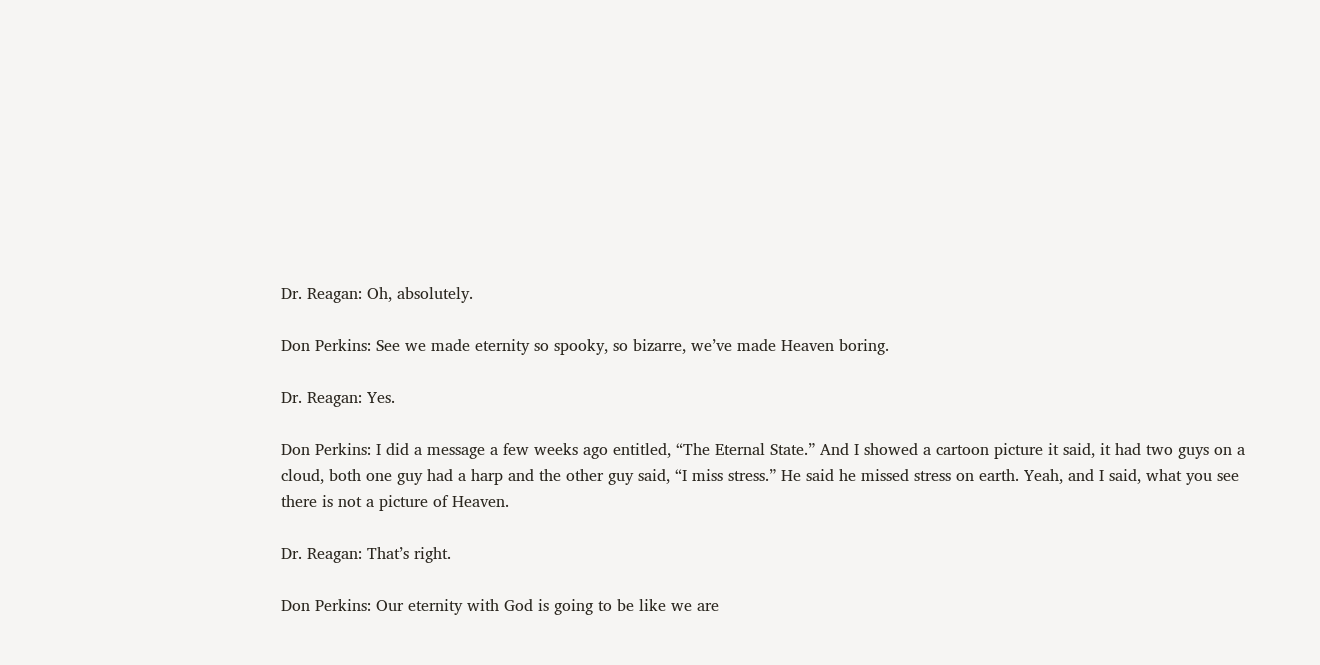Dr. Reagan: Oh, absolutely.

Don Perkins: See we made eternity so spooky, so bizarre, we’ve made Heaven boring.

Dr. Reagan: Yes.

Don Perkins: I did a message a few weeks ago entitled, “The Eternal State.” And I showed a cartoon picture it said, it had two guys on a cloud, both one guy had a harp and the other guy said, “I miss stress.” He said he missed stress on earth. Yeah, and I said, what you see there is not a picture of Heaven.

Dr. Reagan: That’s right.

Don Perkins: Our eternity with God is going to be like we are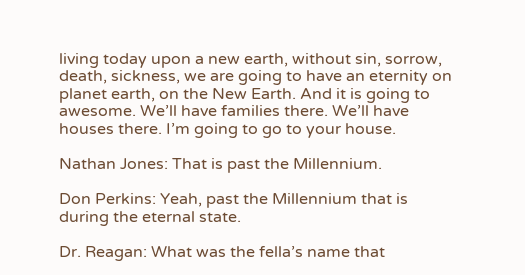living today upon a new earth, without sin, sorrow, death, sickness, we are going to have an eternity on planet earth, on the New Earth. And it is going to awesome. We’ll have families there. We’ll have houses there. I’m going to go to your house.

Nathan Jones: That is past the Millennium.

Don Perkins: Yeah, past the Millennium that is during the eternal state.

Dr. Reagan: What was the fella’s name that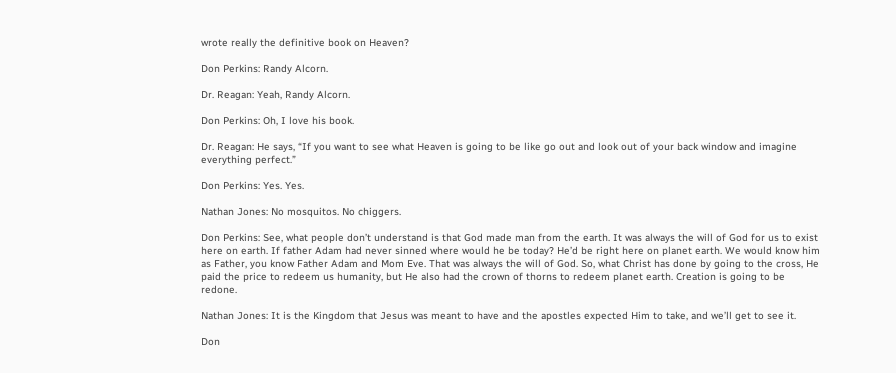wrote really the definitive book on Heaven?

Don Perkins: Randy Alcorn.

Dr. Reagan: Yeah, Randy Alcorn.

Don Perkins: Oh, I love his book.

Dr. Reagan: He says, “If you want to see what Heaven is going to be like go out and look out of your back window and imagine everything perfect.”

Don Perkins: Yes. Yes.

Nathan Jones: No mosquitos. No chiggers.

Don Perkins: See, what people don’t understand is that God made man from the earth. It was always the will of God for us to exist here on earth. If father Adam had never sinned where would he be today? He’d be right here on planet earth. We would know him as Father, you know Father Adam and Mom Eve. That was always the will of God. So, what Christ has done by going to the cross, He paid the price to redeem us humanity, but He also had the crown of thorns to redeem planet earth. Creation is going to be redone.

Nathan Jones: It is the Kingdom that Jesus was meant to have and the apostles expected Him to take, and we’ll get to see it.

Don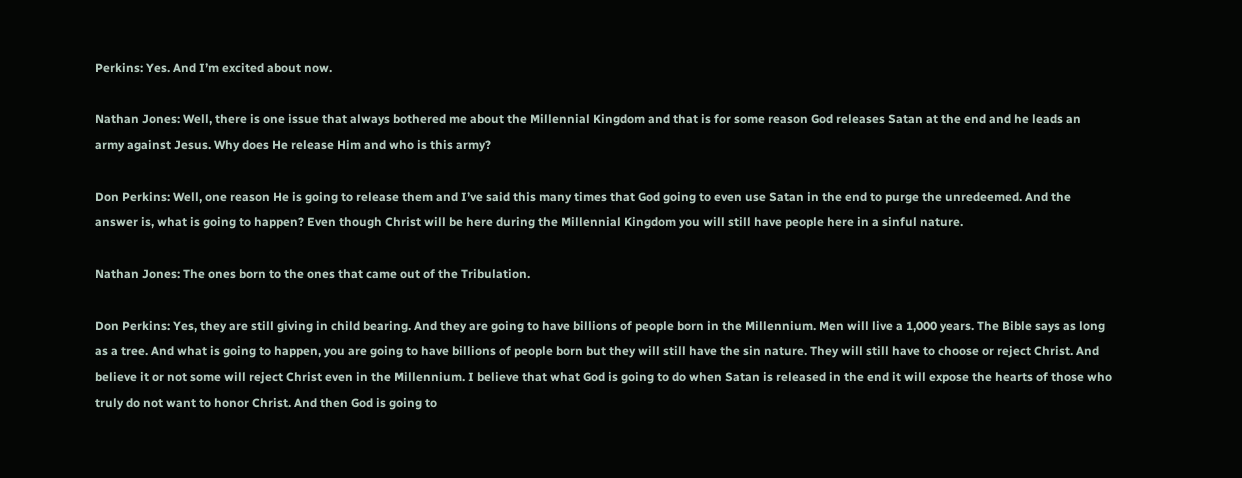Perkins: Yes. And I’m excited about now.

Nathan Jones: Well, there is one issue that always bothered me about the Millennial Kingdom and that is for some reason God releases Satan at the end and he leads an army against Jesus. Why does He release Him and who is this army?

Don Perkins: Well, one reason He is going to release them and I’ve said this many times that God going to even use Satan in the end to purge the unredeemed. And the answer is, what is going to happen? Even though Christ will be here during the Millennial Kingdom you will still have people here in a sinful nature.

Nathan Jones: The ones born to the ones that came out of the Tribulation.

Don Perkins: Yes, they are still giving in child bearing. And they are going to have billions of people born in the Millennium. Men will live a 1,000 years. The Bible says as long as a tree. And what is going to happen, you are going to have billions of people born but they will still have the sin nature. They will still have to choose or reject Christ. And believe it or not some will reject Christ even in the Millennium. I believe that what God is going to do when Satan is released in the end it will expose the hearts of those who truly do not want to honor Christ. And then God is going to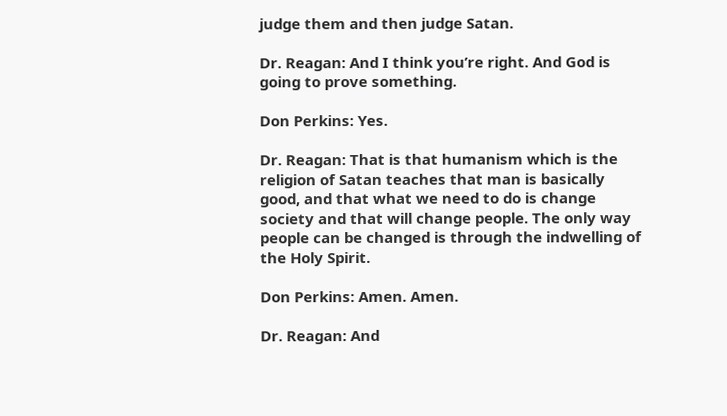judge them and then judge Satan.

Dr. Reagan: And I think you’re right. And God is going to prove something.

Don Perkins: Yes.

Dr. Reagan: That is that humanism which is the religion of Satan teaches that man is basically good, and that what we need to do is change society and that will change people. The only way people can be changed is through the indwelling of the Holy Spirit.

Don Perkins: Amen. Amen.

Dr. Reagan: And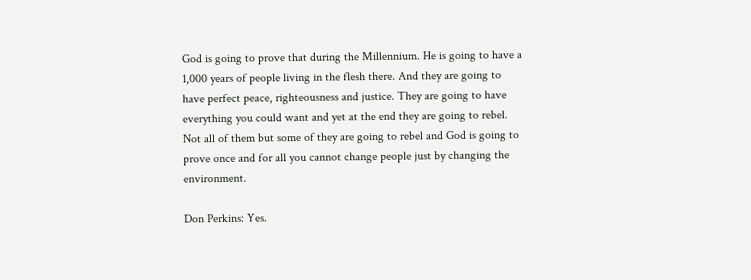God is going to prove that during the Millennium. He is going to have a 1,000 years of people living in the flesh there. And they are going to have perfect peace, righteousness and justice. They are going to have everything you could want and yet at the end they are going to rebel. Not all of them but some of they are going to rebel and God is going to prove once and for all you cannot change people just by changing the environment.

Don Perkins: Yes.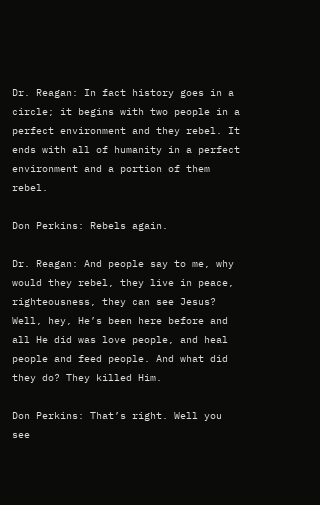Dr. Reagan: In fact history goes in a circle; it begins with two people in a perfect environment and they rebel. It ends with all of humanity in a perfect environment and a portion of them rebel.

Don Perkins: Rebels again.

Dr. Reagan: And people say to me, why would they rebel, they live in peace, righteousness, they can see Jesus? Well, hey, He’s been here before and all He did was love people, and heal people and feed people. And what did they do? They killed Him.

Don Perkins: That’s right. Well you see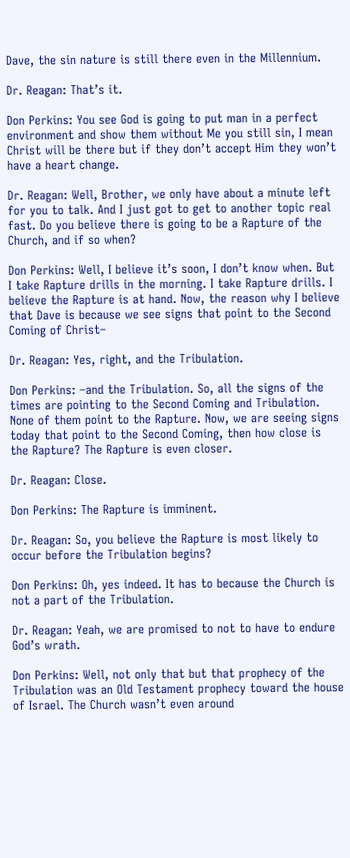Dave, the sin nature is still there even in the Millennium.

Dr. Reagan: That’s it.

Don Perkins: You see God is going to put man in a perfect environment and show them without Me you still sin, I mean Christ will be there but if they don’t accept Him they won’t have a heart change.

Dr. Reagan: Well, Brother, we only have about a minute left for you to talk. And I just got to get to another topic real fast. Do you believe there is going to be a Rapture of the Church, and if so when?

Don Perkins: Well, I believe it’s soon, I don’t know when. But I take Rapture drills in the morning. I take Rapture drills. I believe the Rapture is at hand. Now, the reason why I believe that Dave is because we see signs that point to the Second Coming of Christ–

Dr. Reagan: Yes, right, and the Tribulation.

Don Perkins: –and the Tribulation. So, all the signs of the times are pointing to the Second Coming and Tribulation. None of them point to the Rapture. Now, we are seeing signs today that point to the Second Coming, then how close is the Rapture? The Rapture is even closer.

Dr. Reagan: Close.

Don Perkins: The Rapture is imminent.

Dr. Reagan: So, you believe the Rapture is most likely to occur before the Tribulation begins?

Don Perkins: Oh, yes indeed. It has to because the Church is not a part of the Tribulation.

Dr. Reagan: Yeah, we are promised to not to have to endure God’s wrath.

Don Perkins: Well, not only that but that prophecy of the Tribulation was an Old Testament prophecy toward the house of Israel. The Church wasn’t even around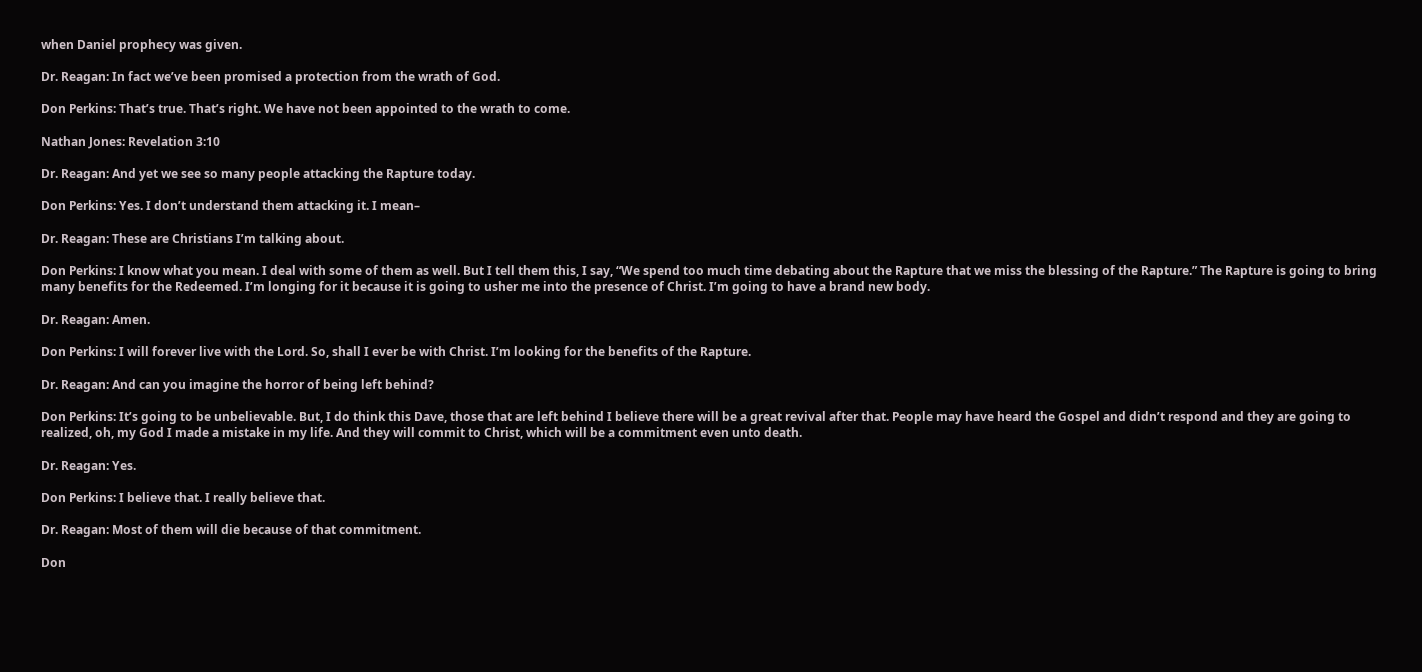when Daniel prophecy was given.

Dr. Reagan: In fact we’ve been promised a protection from the wrath of God.

Don Perkins: That’s true. That’s right. We have not been appointed to the wrath to come.

Nathan Jones: Revelation 3:10

Dr. Reagan: And yet we see so many people attacking the Rapture today.

Don Perkins: Yes. I don’t understand them attacking it. I mean–

Dr. Reagan: These are Christians I’m talking about.

Don Perkins: I know what you mean. I deal with some of them as well. But I tell them this, I say, “We spend too much time debating about the Rapture that we miss the blessing of the Rapture.” The Rapture is going to bring many benefits for the Redeemed. I’m longing for it because it is going to usher me into the presence of Christ. I’m going to have a brand new body.

Dr. Reagan: Amen.

Don Perkins: I will forever live with the Lord. So, shall I ever be with Christ. I’m looking for the benefits of the Rapture.

Dr. Reagan: And can you imagine the horror of being left behind?

Don Perkins: It’s going to be unbelievable. But, I do think this Dave, those that are left behind I believe there will be a great revival after that. People may have heard the Gospel and didn’t respond and they are going to realized, oh, my God I made a mistake in my life. And they will commit to Christ, which will be a commitment even unto death.

Dr. Reagan: Yes.

Don Perkins: I believe that. I really believe that.

Dr. Reagan: Most of them will die because of that commitment.

Don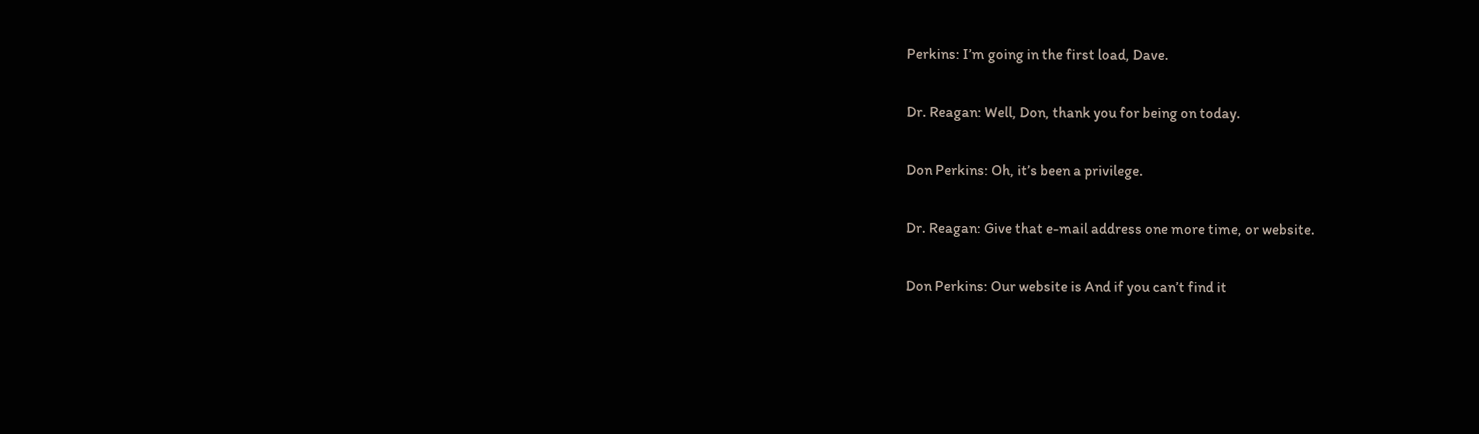Perkins: I’m going in the first load, Dave.

Dr. Reagan: Well, Don, thank you for being on today.

Don Perkins: Oh, it’s been a privilege.

Dr. Reagan: Give that e-mail address one more time, or website.

Don Perkins: Our website is And if you can’t find it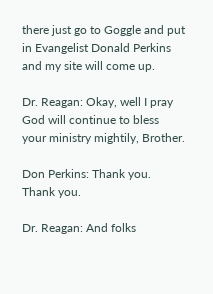there just go to Goggle and put in Evangelist Donald Perkins and my site will come up.

Dr. Reagan: Okay, well I pray God will continue to bless your ministry mightily, Brother.

Don Perkins: Thank you. Thank you.

Dr. Reagan: And folks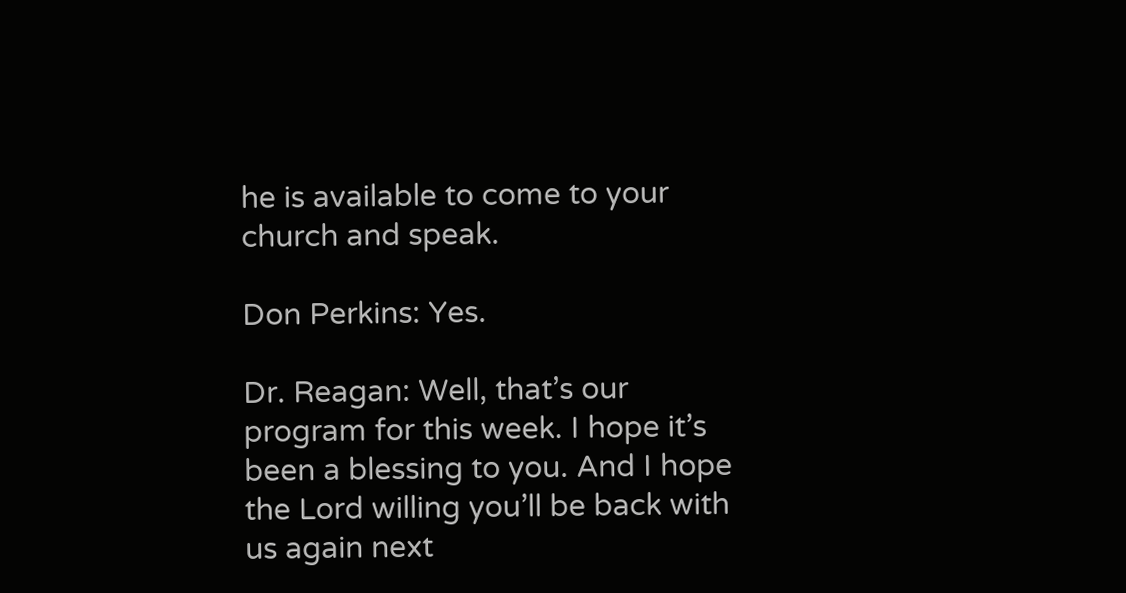he is available to come to your church and speak.

Don Perkins: Yes.

Dr. Reagan: Well, that’s our program for this week. I hope it’s been a blessing to you. And I hope the Lord willing you’ll be back with us again next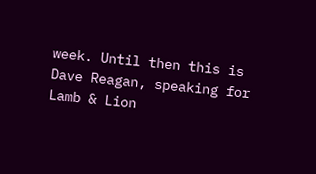week. Until then this is Dave Reagan, speaking for Lamb & Lion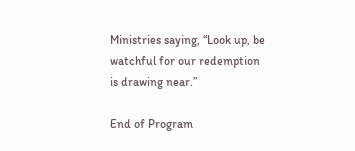Ministries saying, “Look up, be watchful for our redemption is drawing near.”

End of Program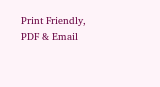Print Friendly, PDF & Email